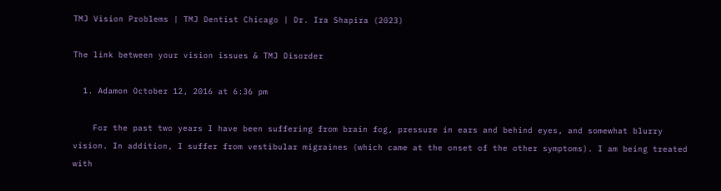TMJ Vision Problems | TMJ Dentist Chicago | Dr. Ira Shapira (2023)

The link between your vision issues & TMJ Disorder

  1. Adamon October 12, 2016 at 6:36 pm

    For the past two years I have been suffering from brain fog, pressure in ears and behind eyes, and somewhat blurry vision. In addition, I suffer from vestibular migraines (which came at the onset of the other symptoms). I am being treated with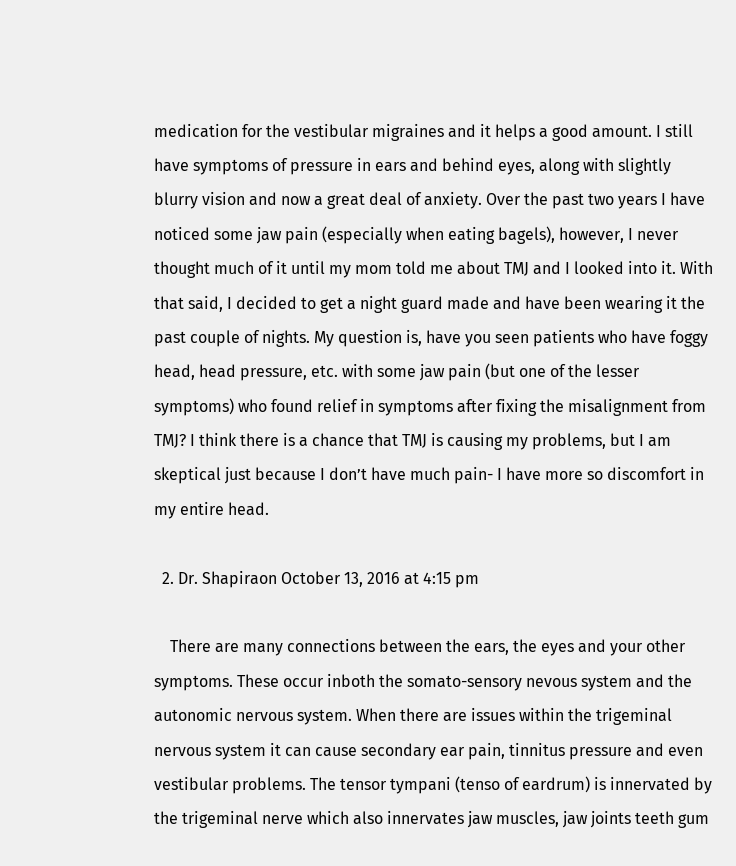medication for the vestibular migraines and it helps a good amount. I still have symptoms of pressure in ears and behind eyes, along with slightly blurry vision and now a great deal of anxiety. Over the past two years I have noticed some jaw pain (especially when eating bagels), however, I never thought much of it until my mom told me about TMJ and I looked into it. With that said, I decided to get a night guard made and have been wearing it the past couple of nights. My question is, have you seen patients who have foggy head, head pressure, etc. with some jaw pain (but one of the lesser symptoms) who found relief in symptoms after fixing the misalignment from TMJ? I think there is a chance that TMJ is causing my problems, but I am skeptical just because I don’t have much pain- I have more so discomfort in my entire head.

  2. Dr. Shapiraon October 13, 2016 at 4:15 pm

    There are many connections between the ears, the eyes and your other symptoms. These occur inboth the somato-sensory nevous system and the autonomic nervous system. When there are issues within the trigeminal nervous system it can cause secondary ear pain, tinnitus pressure and even vestibular problems. The tensor tympani (tenso of eardrum) is innervated by the trigeminal nerve which also innervates jaw muscles, jaw joints teeth gum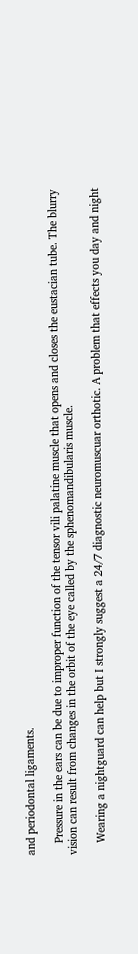and periodontal ligaments.

    Pressure in the ears can be due to improper function of the tensor vili palatine muscle that opens and closes the eustacian tube. The blurry vision can result from changes in the orbit of the eye called by the sphenomandibularis muscle.

    Wearing a nightguard can help but I strongly suggest a 24/7 diagnostic neuromuscuar orthotic. A problem that effects you day and night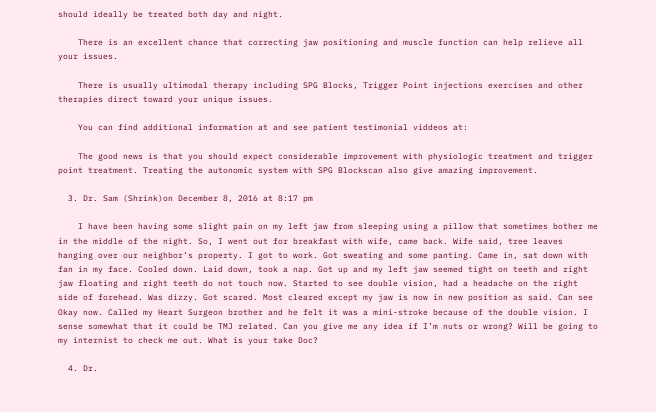should ideally be treated both day and night.

    There is an excellent chance that correcting jaw positioning and muscle function can help relieve all your issues.

    There is usually ultimodal therapy including SPG Blocks, Trigger Point injections exercises and other therapies direct toward your unique issues.

    You can find additional information at and see patient testimonial viddeos at:

    The good news is that you should expect considerable improvement with physiologic treatment and trigger point treatment. Treating the autonomic system with SPG Blockscan also give amazing improvement.

  3. Dr. Sam (Shrink)on December 8, 2016 at 8:17 pm

    I have been having some slight pain on my left jaw from sleeping using a pillow that sometimes bother me in the middle of the night. So, I went out for breakfast with wife, came back. Wife said, tree leaves hanging over our neighbor’s property. I got to work. Got sweating and some panting. Came in, sat down with fan in my face. Cooled down. Laid down, took a nap. Got up and my left jaw seemed tight on teeth and right jaw floating and right teeth do not touch now. Started to see double vision, had a headache on the right side of forehead. Was dizzy. Got scared. Most cleared except my jaw is now in new position as said. Can see Okay now. Called my Heart Surgeon brother and he felt it was a mini-stroke because of the double vision. I sense somewhat that it could be TMJ related. Can you give me any idea if I’m nuts or wrong? Will be going to my internist to check me out. What is your take Doc?

  4. Dr.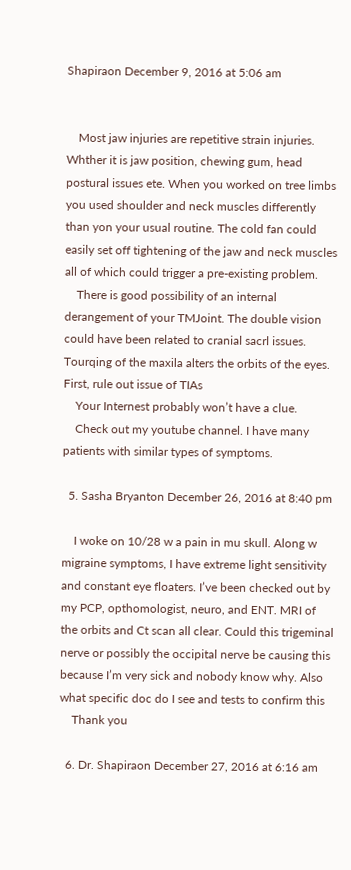Shapiraon December 9, 2016 at 5:06 am


    Most jaw injuries are repetitive strain injuries. Whther it is jaw position, chewing gum, head postural issues ete. When you worked on tree limbs you used shoulder and neck muscles differently than yon your usual routine. The cold fan could easily set off tightening of the jaw and neck muscles all of which could trigger a pre-existing problem.
    There is good possibility of an internal derangement of your TMJoint. The double vision could have been related to cranial sacrl issues. Tourqing of the maxila alters the orbits of the eyes. First, rule out issue of TIAs
    Your Internest probably won’t have a clue.
    Check out my youtube channel. I have many patients with similar types of symptoms.

  5. Sasha Bryanton December 26, 2016 at 8:40 pm

    I woke on 10/28 w a pain in mu skull. Along w migraine symptoms, I have extreme light sensitivity and constant eye floaters. I’ve been checked out by my PCP, opthomologist, neuro, and ENT. MRI of the orbits and Ct scan all clear. Could this trigeminal nerve or possibly the occipital nerve be causing this because I’m very sick and nobody know why. Also what specific doc do I see and tests to confirm this
    Thank you

  6. Dr. Shapiraon December 27, 2016 at 6:16 am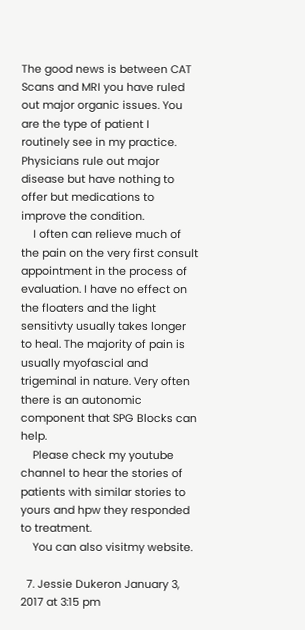The good news is between CAT Scans and MRI you have ruled out major organic issues. You are the type of patient I routinely see in my practice. Physicians rule out major disease but have nothing to offer but medications to improve the condition.
    I often can relieve much of the pain on the very first consult appointment in the process of evaluation. I have no effect on the floaters and the light sensitivty usually takes longer to heal. The majority of pain is usually myofascial and trigeminal in nature. Very often there is an autonomic component that SPG Blocks can help.
    Please check my youtube channel to hear the stories of patients with similar stories to yours and hpw they responded to treatment.
    You can also visitmy website.

  7. Jessie Dukeron January 3, 2017 at 3:15 pm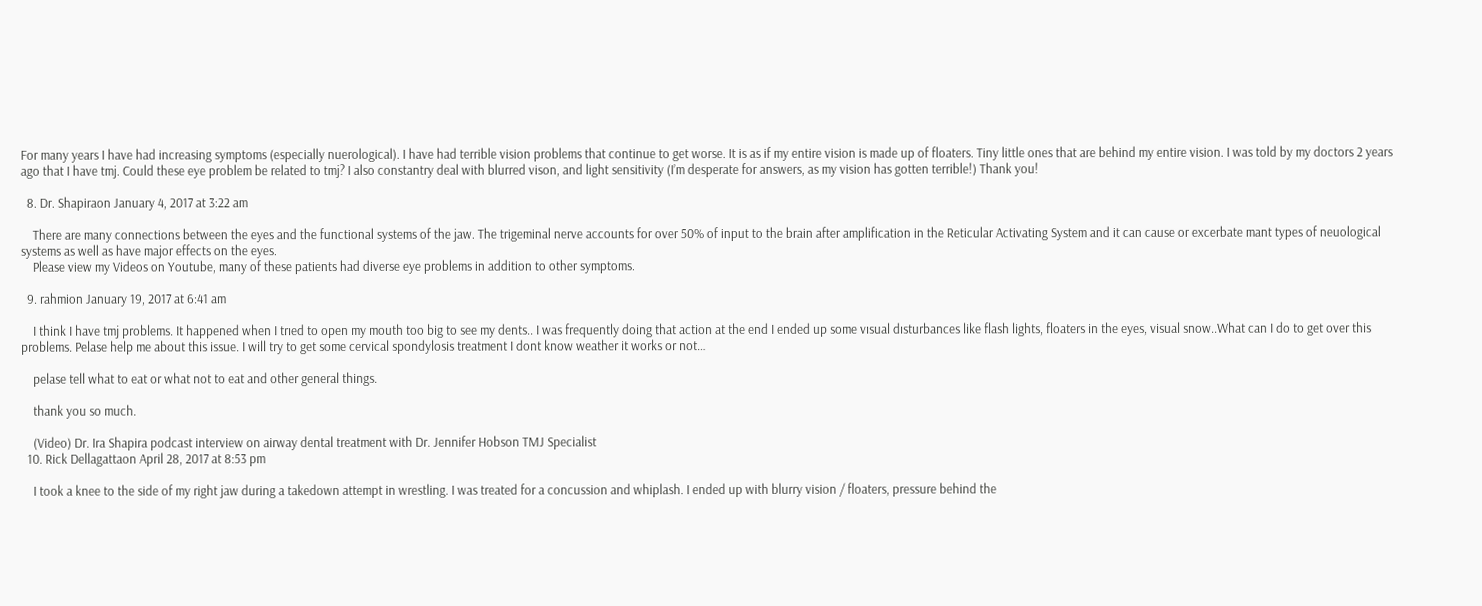For many years I have had increasing symptoms (especially nuerological). I have had terrible vision problems that continue to get worse. It is as if my entire vision is made up of floaters. Tiny little ones that are behind my entire vision. I was told by my doctors 2 years ago that I have tmj. Could these eye problem be related to tmj? I also constantry deal with blurred vison, and light sensitivity (I’m desperate for answers, as my vision has gotten terrible!) Thank you!

  8. Dr. Shapiraon January 4, 2017 at 3:22 am

    There are many connections between the eyes and the functional systems of the jaw. The trigeminal nerve accounts for over 50% of input to the brain after amplification in the Reticular Activating System and it can cause or excerbate mant types of neuological systems as well as have major effects on the eyes.
    Please view my Videos on Youtube, many of these patients had diverse eye problems in addition to other symptoms.

  9. rahmion January 19, 2017 at 6:41 am

    I think I have tmj problems. It happened when I trıed to open my mouth too big to see my dents.. I was frequently doing that action at the end I ended up some vısual dısturbances like flash lights, floaters in the eyes, visual snow..What can I do to get over this problems. Pelase help me about this issue. I will try to get some cervical spondylosis treatment I dont know weather it works or not…

    pelase tell what to eat or what not to eat and other general things.

    thank you so much.

    (Video) Dr. Ira Shapira podcast interview on airway dental treatment with Dr. Jennifer Hobson TMJ Specialist
  10. Rick Dellagattaon April 28, 2017 at 8:53 pm

    I took a knee to the side of my right jaw during a takedown attempt in wrestling. I was treated for a concussion and whiplash. I ended up with blurry vision / floaters, pressure behind the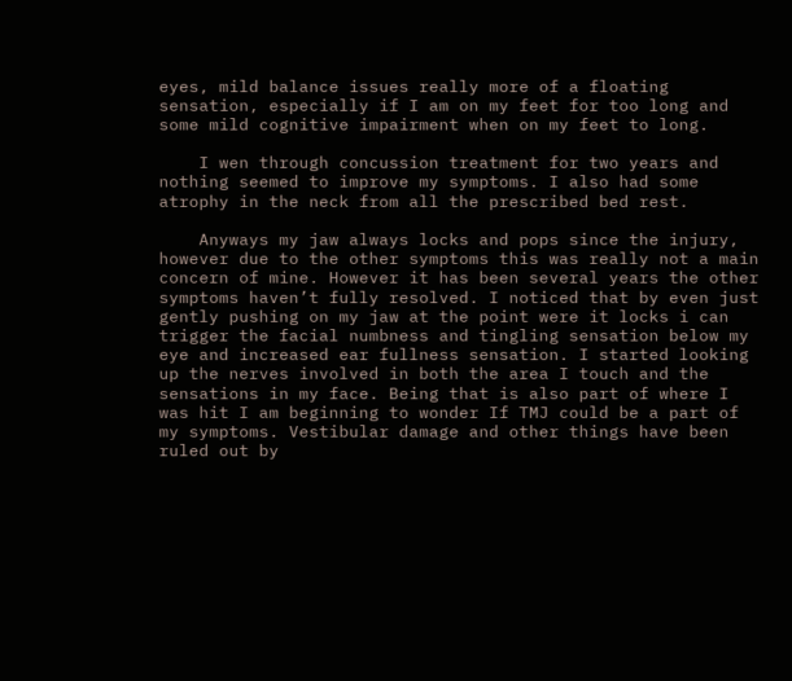eyes, mild balance issues really more of a floating sensation, especially if I am on my feet for too long and some mild cognitive impairment when on my feet to long.

    I wen through concussion treatment for two years and nothing seemed to improve my symptoms. I also had some atrophy in the neck from all the prescribed bed rest.

    Anyways my jaw always locks and pops since the injury, however due to the other symptoms this was really not a main concern of mine. However it has been several years the other symptoms haven’t fully resolved. I noticed that by even just gently pushing on my jaw at the point were it locks i can trigger the facial numbness and tingling sensation below my eye and increased ear fullness sensation. I started looking up the nerves involved in both the area I touch and the sensations in my face. Being that is also part of where I was hit I am beginning to wonder If TMJ could be a part of my symptoms. Vestibular damage and other things have been ruled out by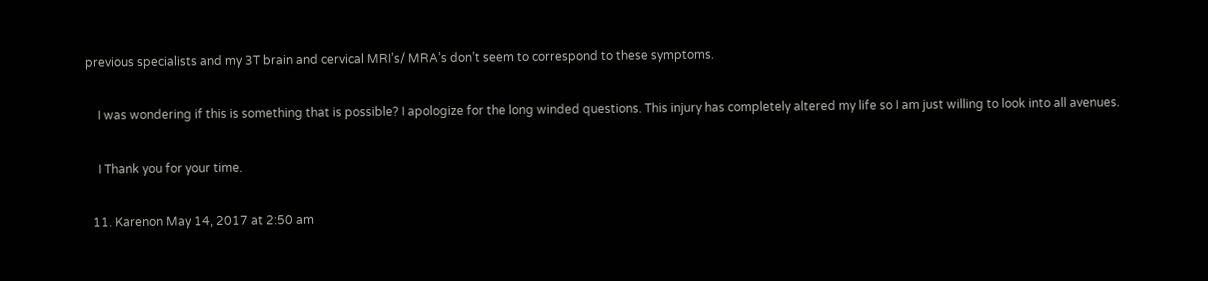previous specialists and my 3T brain and cervical MRI’s/ MRA’s don’t seem to correspond to these symptoms.

    I was wondering if this is something that is possible? I apologize for the long winded questions. This injury has completely altered my life so I am just willing to look into all avenues.

    I Thank you for your time.

  11. Karenon May 14, 2017 at 2:50 am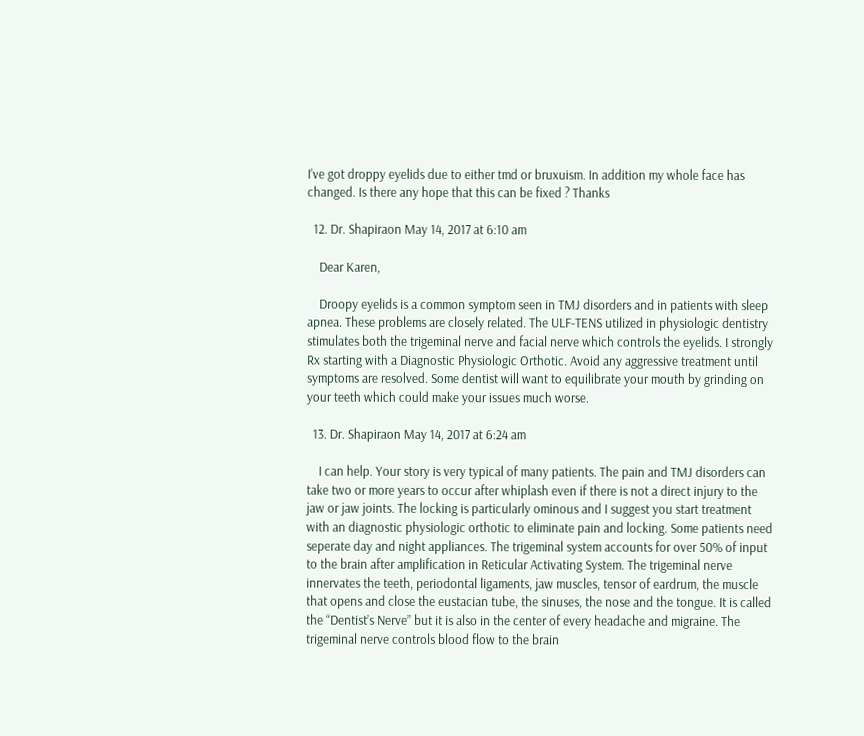I’ve got droppy eyelids due to either tmd or bruxuism. In addition my whole face has changed. Is there any hope that this can be fixed ? Thanks

  12. Dr. Shapiraon May 14, 2017 at 6:10 am

    Dear Karen,

    Droopy eyelids is a common symptom seen in TMJ disorders and in patients with sleep apnea. These problems are closely related. The ULF-TENS utilized in physiologic dentistry stimulates both the trigeminal nerve and facial nerve which controls the eyelids. I strongly Rx starting with a Diagnostic Physiologic Orthotic. Avoid any aggressive treatment until symptoms are resolved. Some dentist will want to equilibrate your mouth by grinding on your teeth which could make your issues much worse.

  13. Dr. Shapiraon May 14, 2017 at 6:24 am

    I can help. Your story is very typical of many patients. The pain and TMJ disorders can take two or more years to occur after whiplash even if there is not a direct injury to the jaw or jaw joints. The locking is particularly ominous and I suggest you start treatment with an diagnostic physiologic orthotic to eliminate pain and locking. Some patients need seperate day and night appliances. The trigeminal system accounts for over 50% of input to the brain after amplification in Reticular Activating System. The trigeminal nerve innervates the teeth, periodontal ligaments, jaw muscles, tensor of eardrum, the muscle that opens and close the eustacian tube, the sinuses, the nose and the tongue. It is called the “Dentist’s Nerve” but it is also in the center of every headache and migraine. The trigeminal nerve controls blood flow to the brain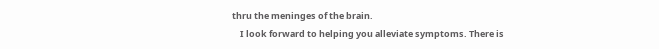thru the meninges of the brain.
    I look forward to helping you alleviate symptoms. There is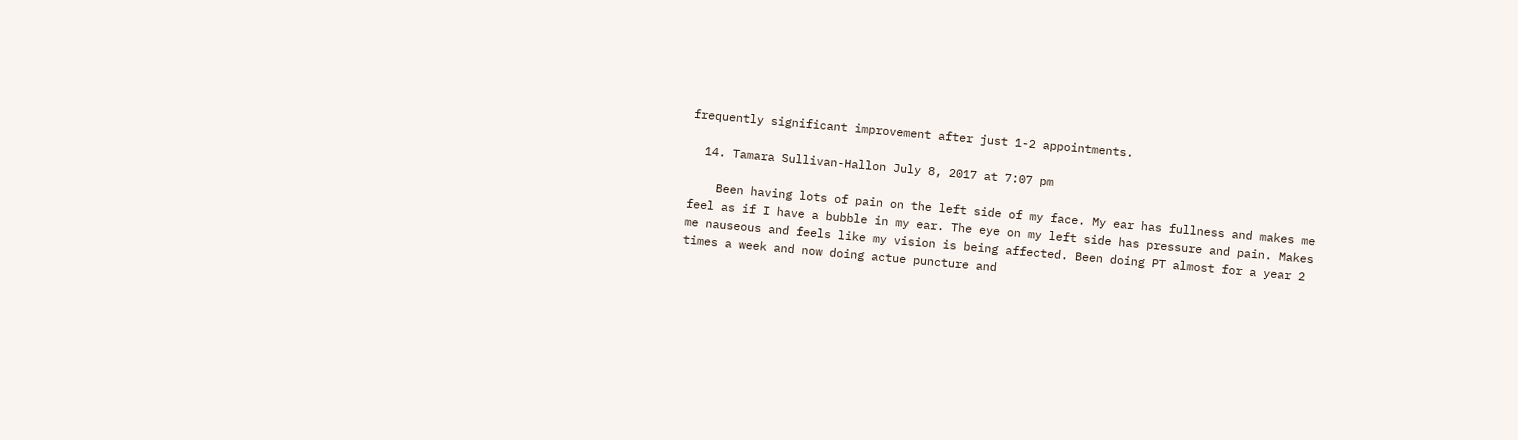frequently significant improvement after just 1-2 appointments.

  14. Tamara Sullivan-Hallon July 8, 2017 at 7:07 pm

    Been having lots of pain on the left side of my face. My ear has fullness and makes me feel as if I have a bubble in my ear. The eye on my left side has pressure and pain. Makes me nauseous and feels like my vision is being affected. Been doing PT almost for a year 2 times a week and now doing actue puncture and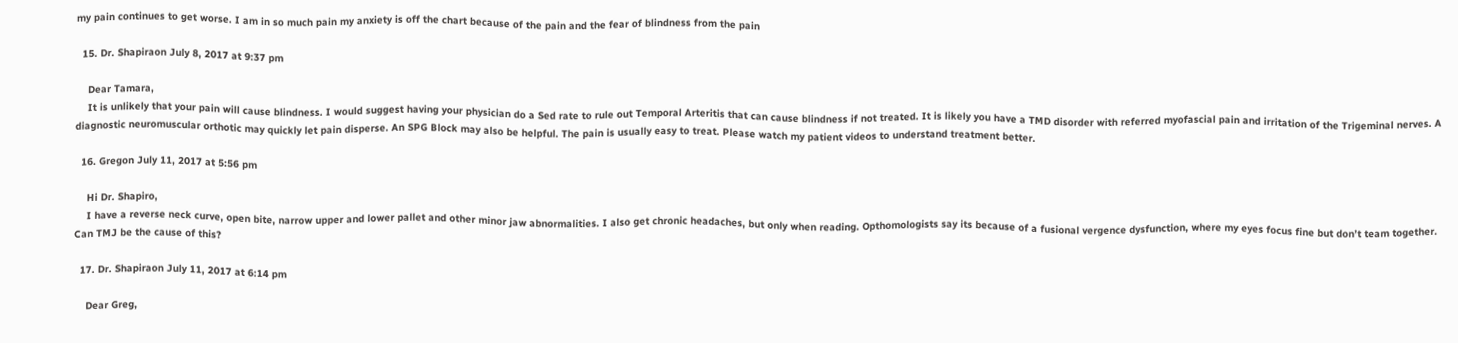my pain continues to get worse. I am in so much pain my anxiety is off the chart because of the pain and the fear of blindness from the pain

  15. Dr. Shapiraon July 8, 2017 at 9:37 pm

    Dear Tamara,
    It is unlikely that your pain will cause blindness. I would suggest having your physician do a Sed rate to rule out Temporal Arteritis that can cause blindness if not treated. It is likely you have a TMD disorder with referred myofascial pain and irritation of the Trigeminal nerves. A diagnostic neuromuscular orthotic may quickly let pain disperse. An SPG Block may also be helpful. The pain is usually easy to treat. Please watch my patient videos to understand treatment better.

  16. Gregon July 11, 2017 at 5:56 pm

    Hi Dr. Shapiro,
    I have a reverse neck curve, open bite, narrow upper and lower pallet and other minor jaw abnormalities. I also get chronic headaches, but only when reading. Opthomologists say its because of a fusional vergence dysfunction, where my eyes focus fine but don’t team together. Can TMJ be the cause of this?

  17. Dr. Shapiraon July 11, 2017 at 6:14 pm

    Dear Greg,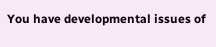You have developmental issues of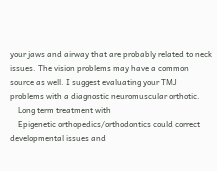your jaws and airway that are probably related to neck issues. The vision problems may have a common source as well. I suggest evaluating your TMJ problems with a diagnostic neuromuscular orthotic.
    Long term treatment with
    Epigenetic orthopedics/orthodontics could correct developmental issues and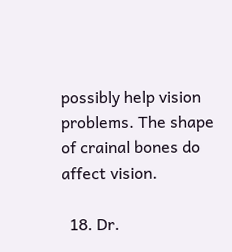possibly help vision problems. The shape of crainal bones do affect vision.

  18. Dr.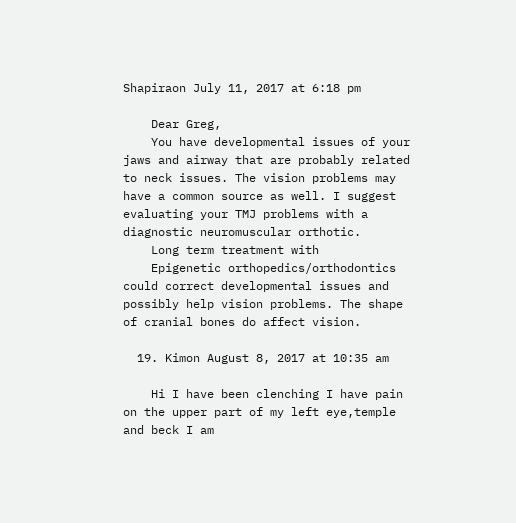Shapiraon July 11, 2017 at 6:18 pm

    Dear Greg,
    You have developmental issues of your jaws and airway that are probably related to neck issues. The vision problems may have a common source as well. I suggest evaluating your TMJ problems with a diagnostic neuromuscular orthotic.
    Long term treatment with
    Epigenetic orthopedics/orthodontics could correct developmental issues and possibly help vision problems. The shape of cranial bones do affect vision.

  19. Kimon August 8, 2017 at 10:35 am

    Hi I have been clenching I have pain on the upper part of my left eye,temple and beck I am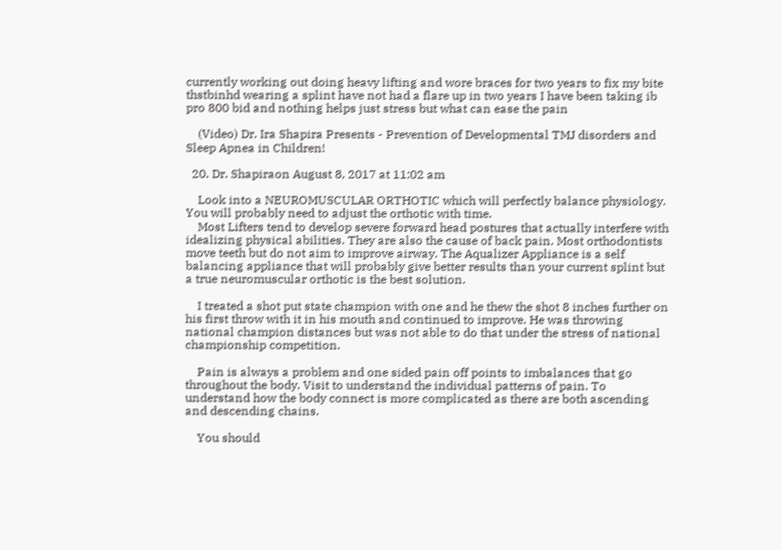currently working out doing heavy lifting and wore braces for two years to fix my bite thstbinhd wearing a splint have not had a flare up in two years I have been taking ib pro 800 bid and nothing helps just stress but what can ease the pain

    (Video) Dr. Ira Shapira Presents - Prevention of Developmental TMJ disorders and Sleep Apnea in Children!

  20. Dr. Shapiraon August 8, 2017 at 11:02 am

    Look into a NEUROMUSCULAR ORTHOTIC which will perfectly balance physiology. You will probably need to adjust the orthotic with time.
    Most Lifters tend to develop severe forward head postures that actually interfere with idealizing physical abilities. They are also the cause of back pain. Most orthodontists move teeth but do not aim to improve airway. The Aqualizer Appliance is a self balancing appliance that will probably give better results than your current splint but a true neuromuscular orthotic is the best solution.

    I treated a shot put state champion with one and he thew the shot 8 inches further on his first throw with it in his mouth and continued to improve. He was throwing national champion distances but was not able to do that under the stress of national championship competition.

    Pain is always a problem and one sided pain off points to imbalances that go throughout the body. Visit to understand the individual patterns of pain. To understand how the body connect is more complicated as there are both ascending and descending chains.

    You should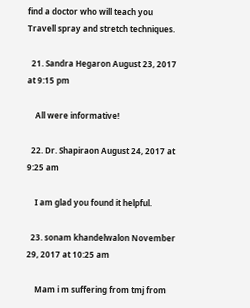find a doctor who will teach you Travell spray and stretch techniques.

  21. Sandra Hegaron August 23, 2017 at 9:15 pm

    All were informative!

  22. Dr. Shapiraon August 24, 2017 at 9:25 am

    I am glad you found it helpful.

  23. sonam khandelwalon November 29, 2017 at 10:25 am

    Mam i m suffering from tmj from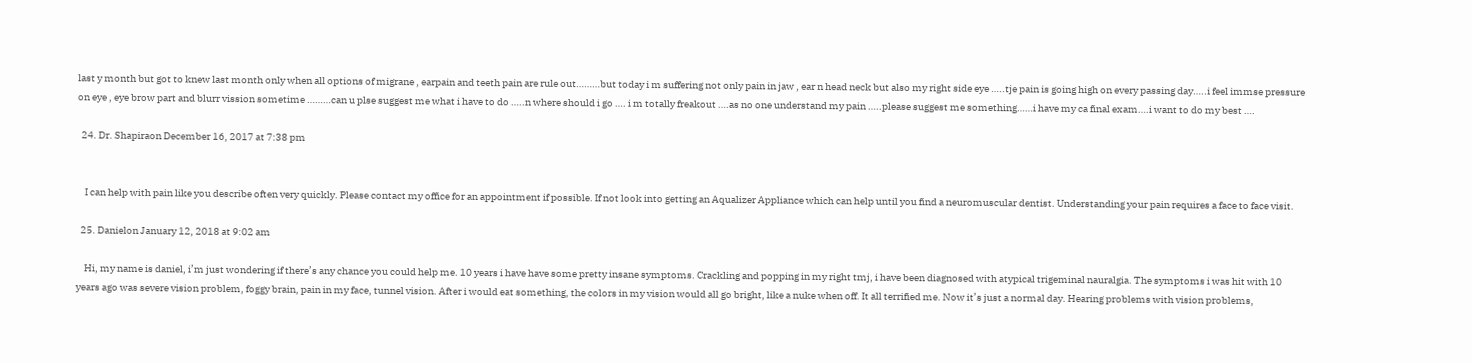last y month but got to knew last month only when all options of migrane , earpain and teeth pain are rule out………but today i m suffering not only pain in jaw , ear n head neck but also my right side eye …..tje pain is going high on every passing day…..i feel immse pressure on eye , eye brow part and blurr vission sometime ………can u plse suggest me what i have to do …..n where should i go …. i m totally freakout ….as no one understand my pain …..please suggest me something……i have my ca final exam….i want to do my best ….

  24. Dr. Shapiraon December 16, 2017 at 7:38 pm


    I can help with pain like you describe often very quickly. Please contact my office for an appointment if possible. If not look into getting an Aqualizer Appliance which can help until you find a neuromuscular dentist. Understanding your pain requires a face to face visit.

  25. Danielon January 12, 2018 at 9:02 am

    Hi, my name is daniel, i’m just wondering if there’s any chance you could help me. 10 years i have have some pretty insane symptoms. Crackling and popping in my right tmj, i have been diagnosed with atypical trigeminal nauralgia. The symptoms i was hit with 10 years ago was severe vision problem, foggy brain, pain in my face, tunnel vision. After i would eat something, the colors in my vision would all go bright, like a nuke when off. It all terrified me. Now it’s just a normal day. Hearing problems with vision problems,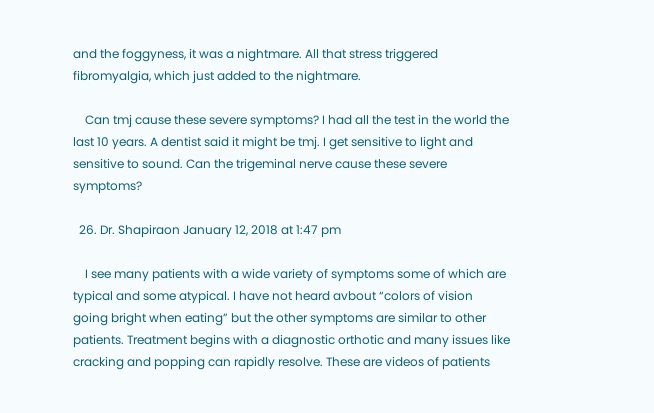and the foggyness, it was a nightmare. All that stress triggered fibromyalgia, which just added to the nightmare.

    Can tmj cause these severe symptoms? I had all the test in the world the last 10 years. A dentist said it might be tmj. I get sensitive to light and sensitive to sound. Can the trigeminal nerve cause these severe symptoms?

  26. Dr. Shapiraon January 12, 2018 at 1:47 pm

    I see many patients with a wide variety of symptoms some of which are typical and some atypical. I have not heard avbout “colors of vision going bright when eating” but the other symptoms are similar to other patients. Treatment begins with a diagnostic orthotic and many issues like cracking and popping can rapidly resolve. These are videos of patients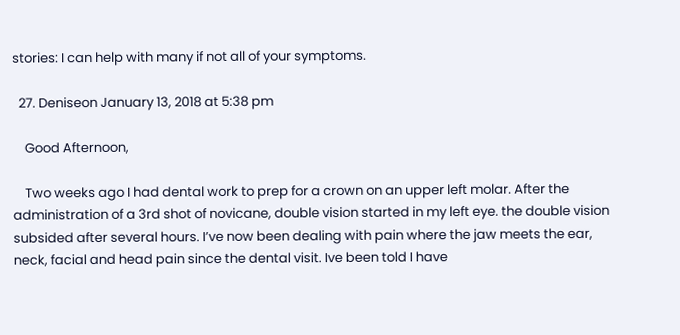stories: I can help with many if not all of your symptoms.

  27. Deniseon January 13, 2018 at 5:38 pm

    Good Afternoon,

    Two weeks ago I had dental work to prep for a crown on an upper left molar. After the administration of a 3rd shot of novicane, double vision started in my left eye. the double vision subsided after several hours. I’ve now been dealing with pain where the jaw meets the ear, neck, facial and head pain since the dental visit. Ive been told I have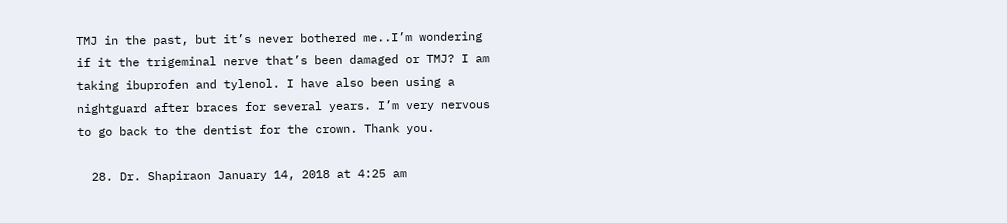TMJ in the past, but it’s never bothered me..I’m wondering if it the trigeminal nerve that’s been damaged or TMJ? I am taking ibuprofen and tylenol. I have also been using a nightguard after braces for several years. I’m very nervous to go back to the dentist for the crown. Thank you.

  28. Dr. Shapiraon January 14, 2018 at 4:25 am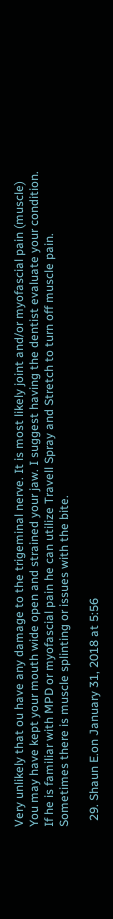Very unlikely that ou have any damage to the trigeminal nerve. It is most likely joint and/or myofascial pain (muscle) You may have kept your mouth wide open and strained your jaw. I suggest having the dentist evaluate your condition. If he is familiar with MPD or myofascial pain he can utilize Travell Spray and Stretch to turn off muscle pain. Sometimes there is muscle splinting or issues with the bite.

  29. Shaun E.on January 31, 2018 at 5:56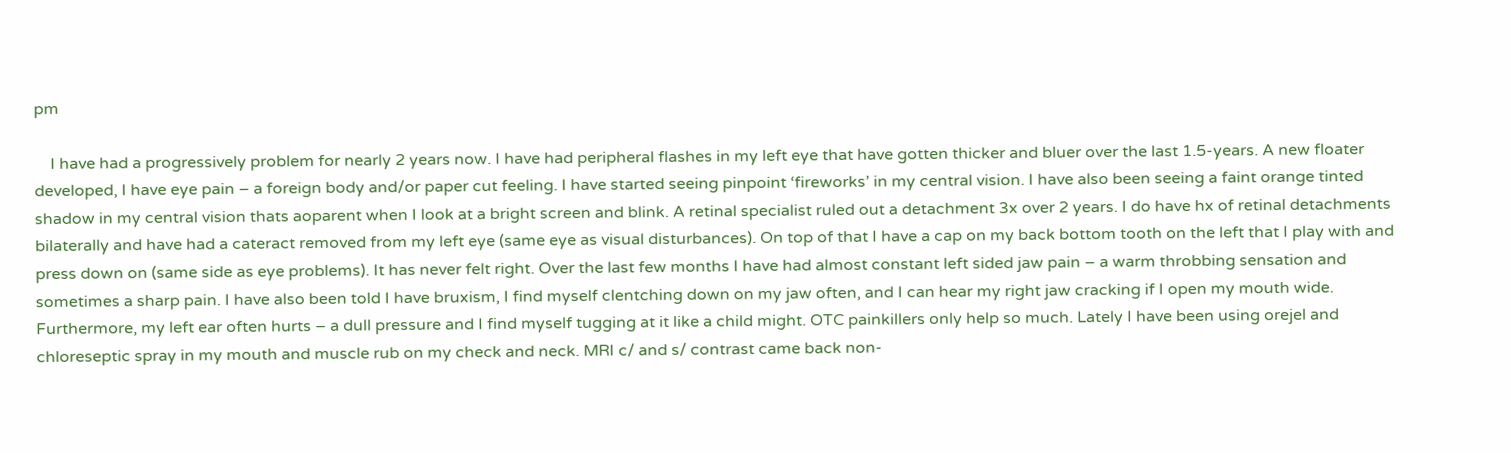pm

    I have had a progressively problem for nearly 2 years now. I have had peripheral flashes in my left eye that have gotten thicker and bluer over the last 1.5-years. A new floater developed, I have eye pain – a foreign body and/or paper cut feeling. I have started seeing pinpoint ‘fireworks’ in my central vision. I have also been seeing a faint orange tinted shadow in my central vision thats aoparent when I look at a bright screen and blink. A retinal specialist ruled out a detachment 3x over 2 years. I do have hx of retinal detachments bilaterally and have had a cateract removed from my left eye (same eye as visual disturbances). On top of that I have a cap on my back bottom tooth on the left that I play with and press down on (same side as eye problems). It has never felt right. Over the last few months I have had almost constant left sided jaw pain – a warm throbbing sensation and sometimes a sharp pain. I have also been told I have bruxism, I find myself clentching down on my jaw often, and I can hear my right jaw cracking if I open my mouth wide. Furthermore, my left ear often hurts – a dull pressure and I find myself tugging at it like a child might. OTC painkillers only help so much. Lately I have been using orejel and chloreseptic spray in my mouth and muscle rub on my check and neck. MRI c/ and s/ contrast came back non-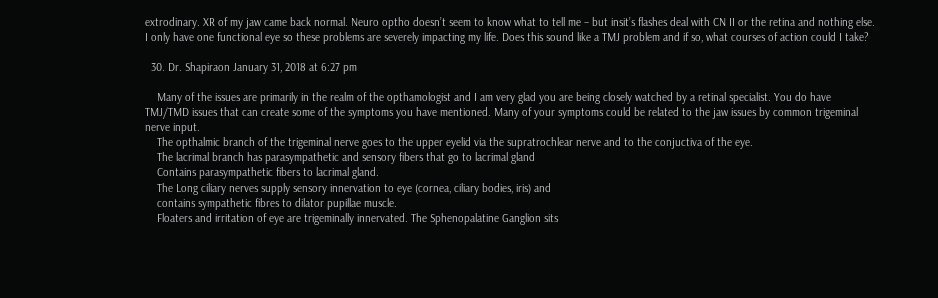extrodinary. XR of my jaw came back normal. Neuro optho doesn’t seem to know what to tell me – but insit’s flashes deal with CN II or the retina and nothing else. I only have one functional eye so these problems are severely impacting my life. Does this sound like a TMJ problem and if so, what courses of action could I take?

  30. Dr. Shapiraon January 31, 2018 at 6:27 pm

    Many of the issues are primarily in the realm of the opthamologist and I am very glad you are being closely watched by a retinal specialist. You do have TMJ/TMD issues that can create some of the symptoms you have mentioned. Many of your symptoms could be related to the jaw issues by common trigeminal nerve input.
    The opthalmic branch of the trigeminal nerve goes to the upper eyelid via the supratrochlear nerve and to the conjuctiva of the eye.
    The lacrimal branch has parasympathetic and sensory fibers that go to lacrimal gland
    Contains parasympathetic fibers to lacrimal gland.
    The Long ciliary nerves supply sensory innervation to eye (cornea, ciliary bodies, iris) and
    contains sympathetic fibres to dilator pupillae muscle.
    Floaters and irritation of eye are trigeminally innervated. The Sphenopalatine Ganglion sits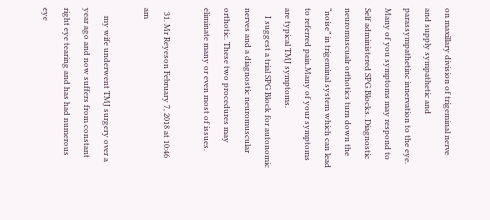on maxillary division of trigeminal nerve and supply sympathetic and parassympathetinc innervation to the eye. Many of you symptoms may respond to Self administered SPG Blocks. Diagnostic neuromuscualr orthotics turn down the “noise” in trigeminal system which can lead to referred pain.Many of your symptoms are typical TMJ symptoms.
    I suggest a trial SPG Block for autonomic nerves and a diagnostic neuromuscular orthotic. These two procedures may eliminate many or even most of issues.

  31. Mr Reyeson February 7, 2018 at 10:46 am

    my wife underwent TMJ surgery over a year ago and now suffers from constant right eye tearing and has had numerous eye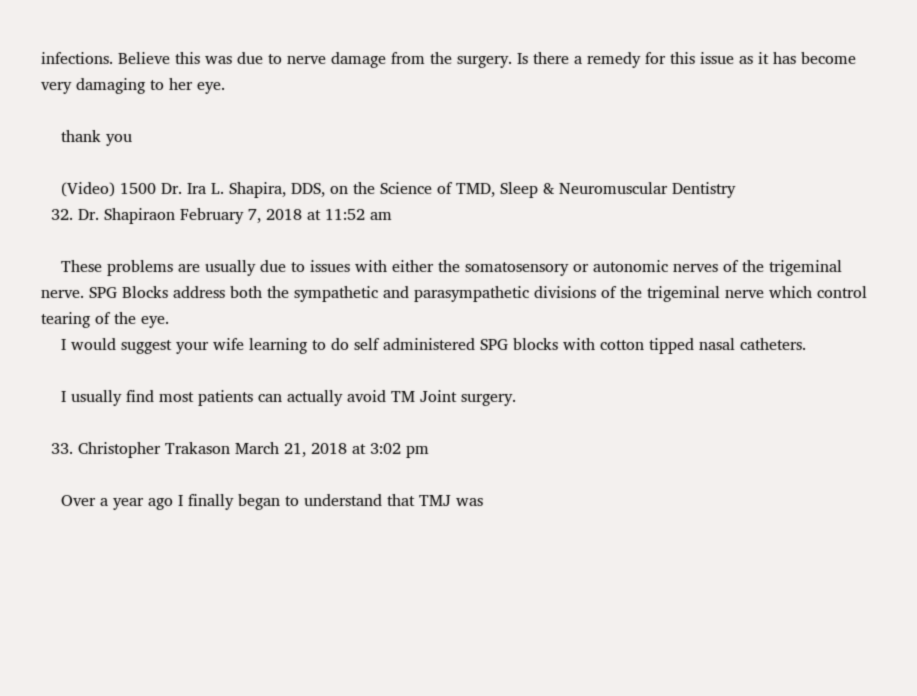infections. Believe this was due to nerve damage from the surgery. Is there a remedy for this issue as it has become very damaging to her eye.

    thank you

    (Video) 1500 Dr. Ira L. Shapira, DDS, on the Science of TMD, Sleep & Neuromuscular Dentistry
  32. Dr. Shapiraon February 7, 2018 at 11:52 am

    These problems are usually due to issues with either the somatosensory or autonomic nerves of the trigeminal nerve. SPG Blocks address both the sympathetic and parasympathetic divisions of the trigeminal nerve which control tearing of the eye.
    I would suggest your wife learning to do self administered SPG blocks with cotton tipped nasal catheters.

    I usually find most patients can actually avoid TM Joint surgery.

  33. Christopher Trakason March 21, 2018 at 3:02 pm

    Over a year ago I finally began to understand that TMJ was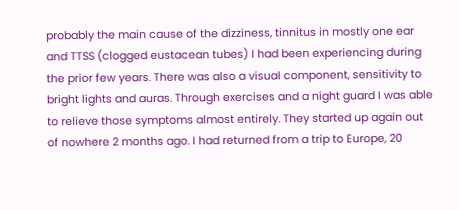probably the main cause of the dizziness, tinnitus in mostly one ear and TTSS (clogged eustacean tubes) I had been experiencing during the prior few years. There was also a visual component, sensitivity to bright lights and auras. Through exercises and a night guard I was able to relieve those symptoms almost entirely. They started up again out of nowhere 2 months ago. I had returned from a trip to Europe, 20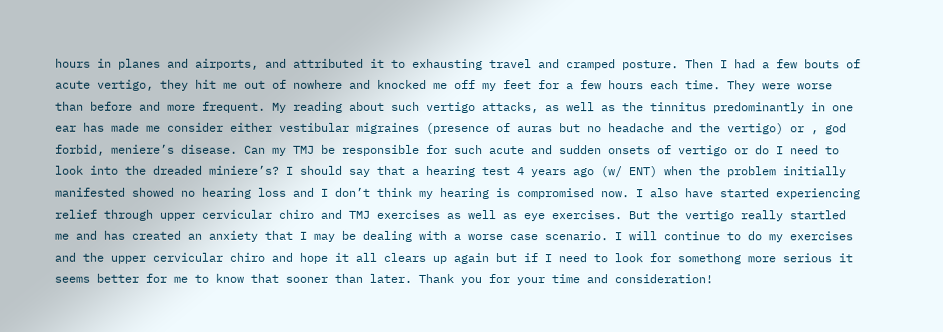hours in planes and airports, and attributed it to exhausting travel and cramped posture. Then I had a few bouts of acute vertigo, they hit me out of nowhere and knocked me off my feet for a few hours each time. They were worse than before and more frequent. My reading about such vertigo attacks, as well as the tinnitus predominantly in one ear has made me consider either vestibular migraines (presence of auras but no headache and the vertigo) or , god forbid, meniere’s disease. Can my TMJ be responsible for such acute and sudden onsets of vertigo or do I need to look into the dreaded miniere’s? I should say that a hearing test 4 years ago (w/ ENT) when the problem initially manifested showed no hearing loss and I don’t think my hearing is compromised now. I also have started experiencing relief through upper cervicular chiro and TMJ exercises as well as eye exercises. But the vertigo really startled me and has created an anxiety that I may be dealing with a worse case scenario. I will continue to do my exercises and the upper cervicular chiro and hope it all clears up again but if I need to look for somethong more serious it seems better for me to know that sooner than later. Thank you for your time and consideration!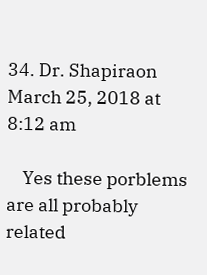34. Dr. Shapiraon March 25, 2018 at 8:12 am

    Yes these porblems are all probably related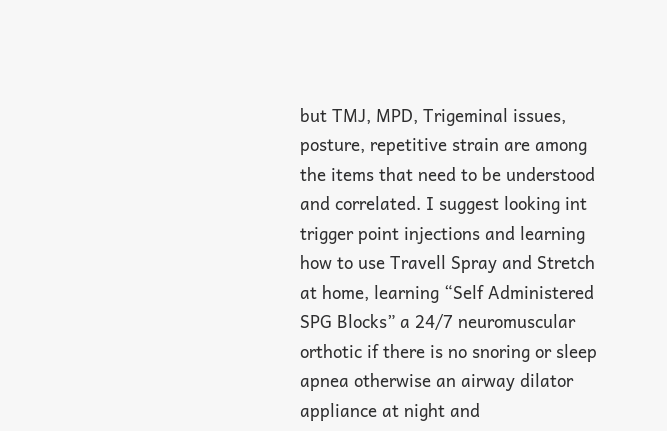but TMJ, MPD, Trigeminal issues, posture, repetitive strain are among the items that need to be understood and correlated. I suggest looking int trigger point injections and learning how to use Travell Spray and Stretch at home, learning “Self Administered SPG Blocks” a 24/7 neuromuscular orthotic if there is no snoring or sleep apnea otherwise an airway dilator appliance at night and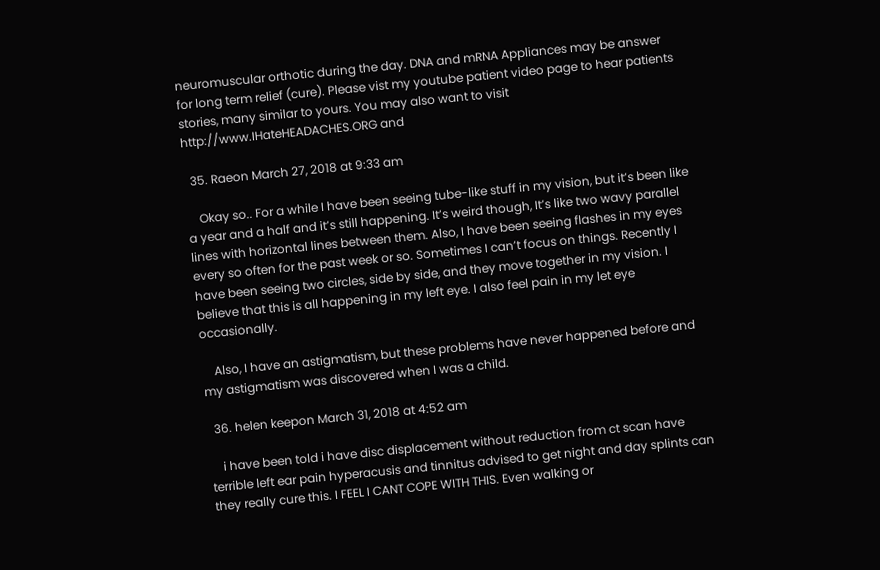neuromuscular orthotic during the day. DNA and mRNA Appliances may be answer for long term relief (cure). Please vist my youtube patient video page to hear patients stories, many similar to yours. You may also want to visit http://www.IHateHEADACHES.ORG and

  35. Raeon March 27, 2018 at 9:33 am

    Okay so.. For a while I have been seeing tube-like stuff in my vision, but it’s been like a year and a half and it’s still happening. It’s weird though, It’s like two wavy parallel lines with horizontal lines between them. Also, I have been seeing flashes in my eyes every so often for the past week or so. Sometimes I can’t focus on things. Recently I have been seeing two circles, side by side, and they move together in my vision. I believe that this is all happening in my left eye. I also feel pain in my let eye occasionally.

    Also, I have an astigmatism, but these problems have never happened before and my astigmatism was discovered when I was a child.

  36. helen keepon March 31, 2018 at 4:52 am

    i have been told i have disc displacement without reduction from ct scan have terrible left ear pain hyperacusis and tinnitus advised to get night and day splints can they really cure this. I FEEL I CANT COPE WITH THIS. Even walking or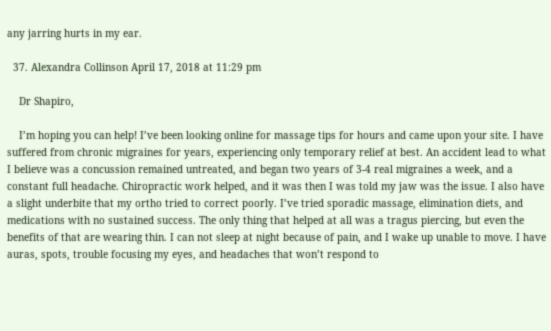any jarring hurts in my ear.

  37. Alexandra Collinson April 17, 2018 at 11:29 pm

    Dr Shapiro,

    I’m hoping you can help! I’ve been looking online for massage tips for hours and came upon your site. I have suffered from chronic migraines for years, experiencing only temporary relief at best. An accident lead to what I believe was a concussion remained untreated, and began two years of 3-4 real migraines a week, and a constant full headache. Chiropractic work helped, and it was then I was told my jaw was the issue. I also have a slight underbite that my ortho tried to correct poorly. I’ve tried sporadic massage, elimination diets, and medications with no sustained success. The only thing that helped at all was a tragus piercing, but even the benefits of that are wearing thin. I can not sleep at night because of pain, and I wake up unable to move. I have auras, spots, trouble focusing my eyes, and headaches that won’t respond to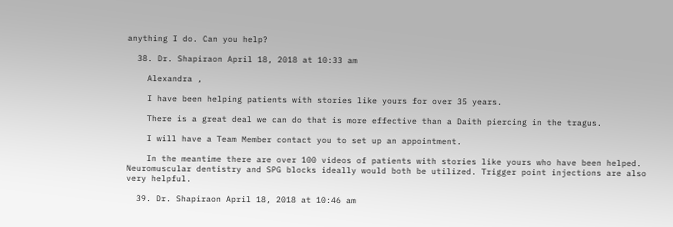anything I do. Can you help?

  38. Dr. Shapiraon April 18, 2018 at 10:33 am

    Alexandra ,

    I have been helping patients with stories like yours for over 35 years.

    There is a great deal we can do that is more effective than a Daith piercing in the tragus.

    I will have a Team Member contact you to set up an appointment.

    In the meantime there are over 100 videos of patients with stories like yours who have been helped. Neuromuscular dentistry and SPG blocks ideally would both be utilized. Trigger point injections are also very helpful.

  39. Dr. Shapiraon April 18, 2018 at 10:46 am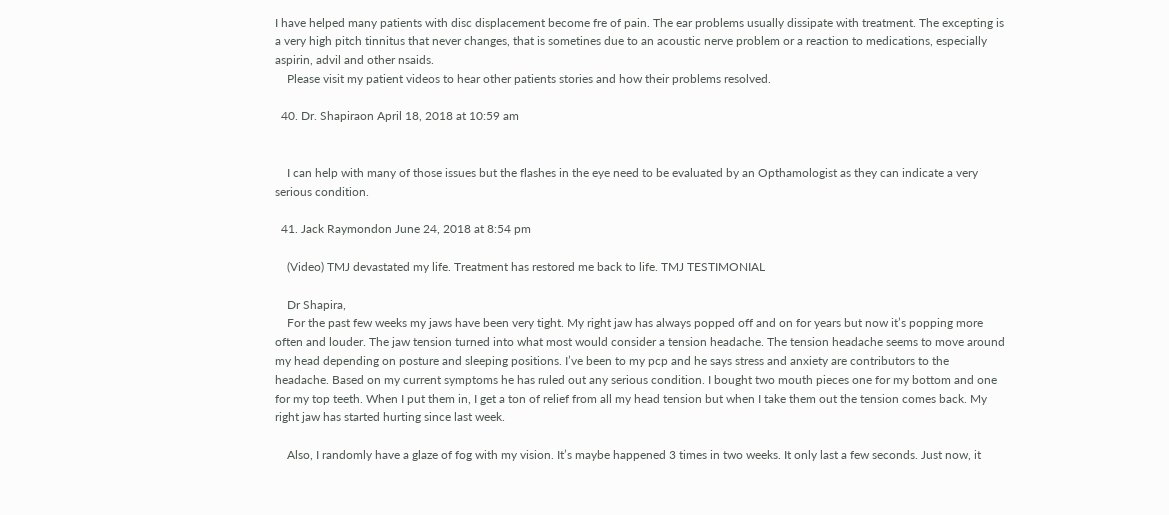I have helped many patients with disc displacement become fre of pain. The ear problems usually dissipate with treatment. The excepting is a very high pitch tinnitus that never changes, that is sometines due to an acoustic nerve problem or a reaction to medications, especially aspirin, advil and other nsaids.
    Please visit my patient videos to hear other patients stories and how their problems resolved.

  40. Dr. Shapiraon April 18, 2018 at 10:59 am


    I can help with many of those issues but the flashes in the eye need to be evaluated by an Opthamologist as they can indicate a very serious condition.

  41. Jack Raymondon June 24, 2018 at 8:54 pm

    (Video) TMJ devastated my life. Treatment has restored me back to life. TMJ TESTIMONIAL

    Dr Shapira,
    For the past few weeks my jaws have been very tight. My right jaw has always popped off and on for years but now it’s popping more often and louder. The jaw tension turned into what most would consider a tension headache. The tension headache seems to move around my head depending on posture and sleeping positions. I’ve been to my pcp and he says stress and anxiety are contributors to the headache. Based on my current symptoms he has ruled out any serious condition. I bought two mouth pieces one for my bottom and one for my top teeth. When I put them in, I get a ton of relief from all my head tension but when I take them out the tension comes back. My right jaw has started hurting since last week.

    Also, I randomly have a glaze of fog with my vision. It’s maybe happened 3 times in two weeks. It only last a few seconds. Just now, it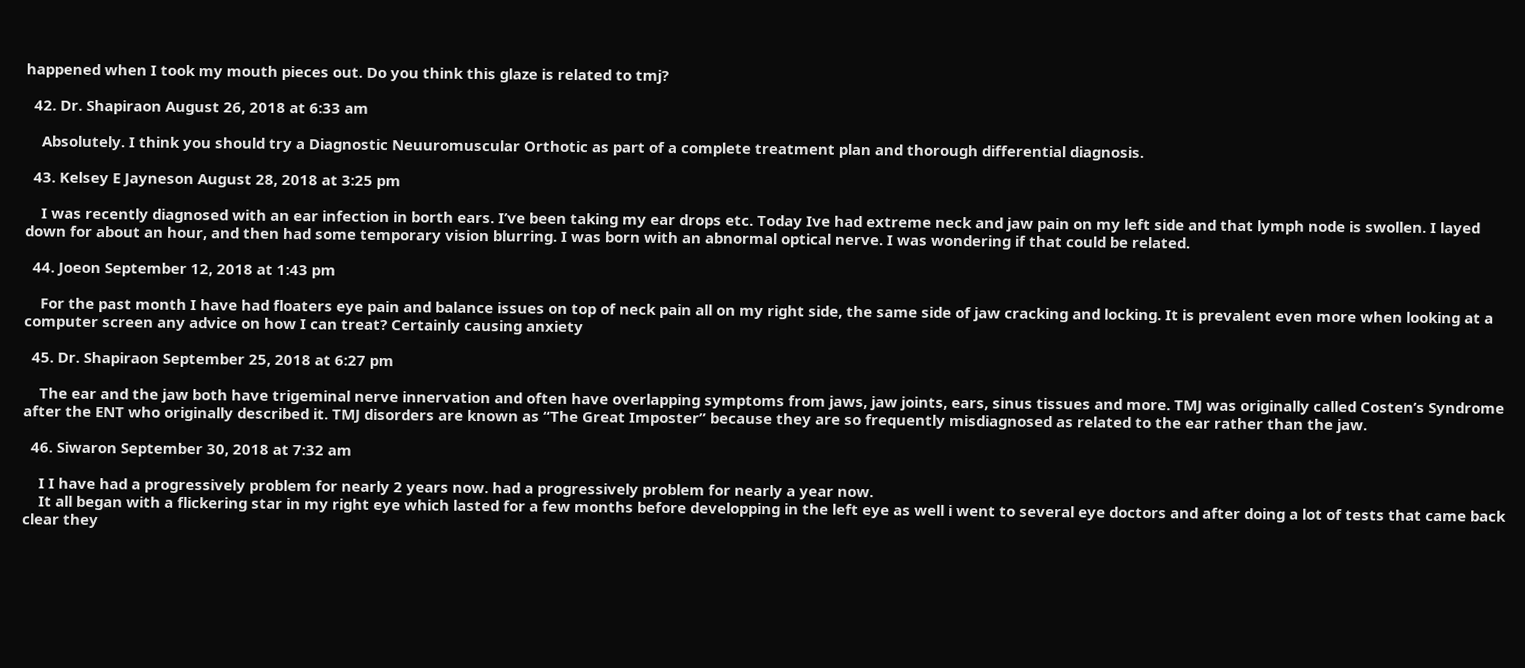happened when I took my mouth pieces out. Do you think this glaze is related to tmj?

  42. Dr. Shapiraon August 26, 2018 at 6:33 am

    Absolutely. I think you should try a Diagnostic Neuuromuscular Orthotic as part of a complete treatment plan and thorough differential diagnosis.

  43. Kelsey E Jayneson August 28, 2018 at 3:25 pm

    I was recently diagnosed with an ear infection in borth ears. I’ve been taking my ear drops etc. Today Ive had extreme neck and jaw pain on my left side and that lymph node is swollen. I layed down for about an hour, and then had some temporary vision blurring. I was born with an abnormal optical nerve. I was wondering if that could be related.

  44. Joeon September 12, 2018 at 1:43 pm

    For the past month I have had floaters eye pain and balance issues on top of neck pain all on my right side, the same side of jaw cracking and locking. It is prevalent even more when looking at a computer screen any advice on how I can treat? Certainly causing anxiety

  45. Dr. Shapiraon September 25, 2018 at 6:27 pm

    The ear and the jaw both have trigeminal nerve innervation and often have overlapping symptoms from jaws, jaw joints, ears, sinus tissues and more. TMJ was originally called Costen’s Syndrome after the ENT who originally described it. TMJ disorders are known as “The Great Imposter” because they are so frequently misdiagnosed as related to the ear rather than the jaw.

  46. Siwaron September 30, 2018 at 7:32 am

    I I have had a progressively problem for nearly 2 years now. had a progressively problem for nearly a year now.
    It all began with a flickering star in my right eye which lasted for a few months before developping in the left eye as well i went to several eye doctors and after doing a lot of tests that came back clear they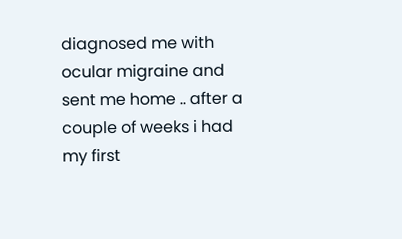diagnosed me with ocular migraine and sent me home .. after a couple of weeks i had my first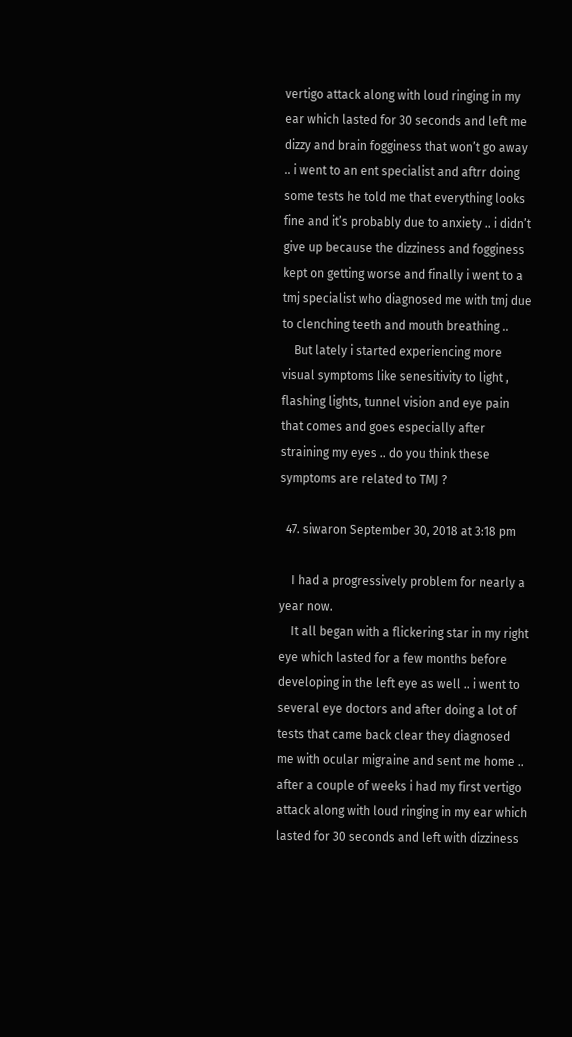vertigo attack along with loud ringing in my ear which lasted for 30 seconds and left me dizzy and brain fogginess that won’t go away .. i went to an ent specialist and aftrr doing some tests he told me that everything looks fine and it’s probably due to anxiety .. i didn’t give up because the dizziness and fogginess kept on getting worse and finally i went to a tmj specialist who diagnosed me with tmj due to clenching teeth and mouth breathing ..
    But lately i started experiencing more visual symptoms like senesitivity to light , flashing lights, tunnel vision and eye pain that comes and goes especially after straining my eyes .. do you think these symptoms are related to TMJ ?

  47. siwaron September 30, 2018 at 3:18 pm

    I had a progressively problem for nearly a year now.
    It all began with a flickering star in my right eye which lasted for a few months before developing in the left eye as well .. i went to several eye doctors and after doing a lot of tests that came back clear they diagnosed me with ocular migraine and sent me home .. after a couple of weeks i had my first vertigo attack along with loud ringing in my ear which lasted for 30 seconds and left with dizziness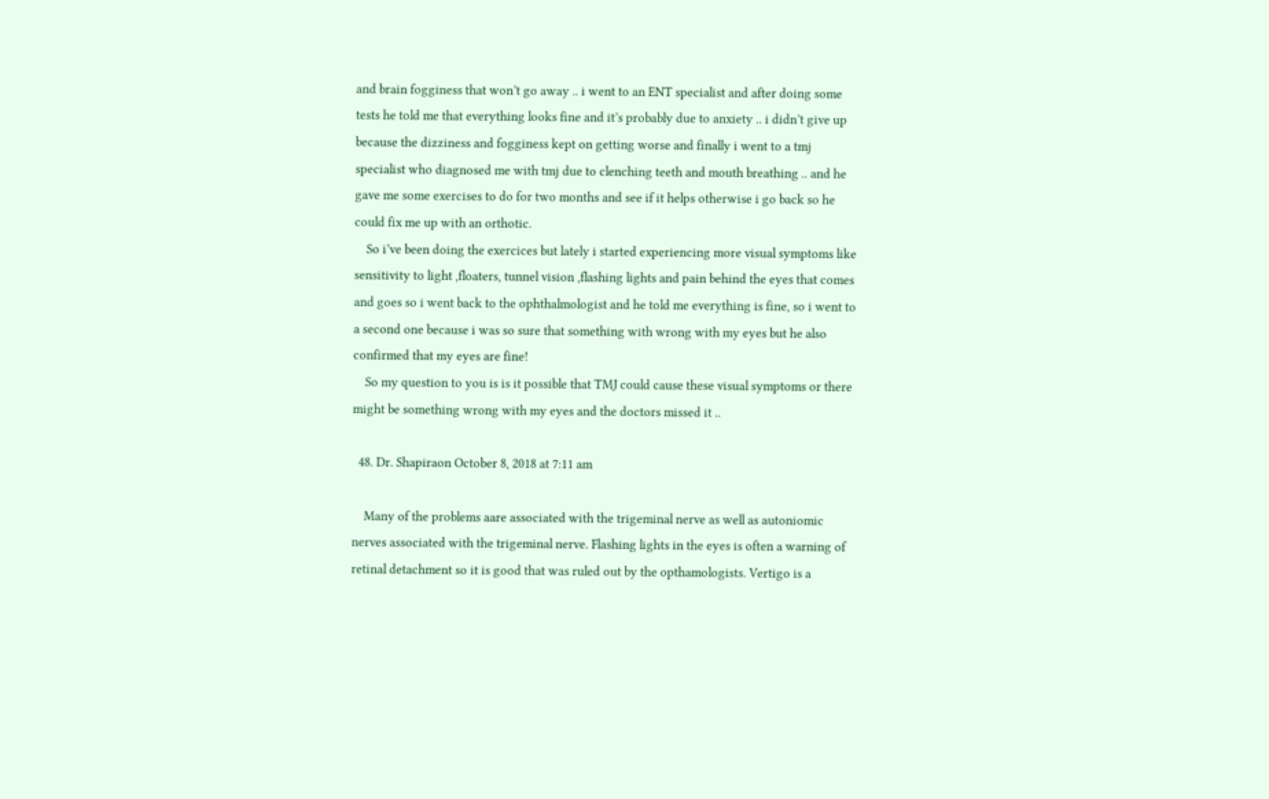and brain fogginess that won’t go away .. i went to an ENT specialist and after doing some tests he told me that everything looks fine and it’s probably due to anxiety .. i didn’t give up because the dizziness and fogginess kept on getting worse and finally i went to a tmj specialist who diagnosed me with tmj due to clenching teeth and mouth breathing .. and he gave me some exercises to do for two months and see if it helps otherwise i go back so he could fix me up with an orthotic.
    So i’ve been doing the exercices but lately i started experiencing more visual symptoms like sensitivity to light ,floaters, tunnel vision ,flashing lights and pain behind the eyes that comes and goes so i went back to the ophthalmologist and he told me everything is fine, so i went to a second one because i was so sure that something with wrong with my eyes but he also confirmed that my eyes are fine!
    So my question to you is is it possible that TMJ could cause these visual symptoms or there might be something wrong with my eyes and the doctors missed it ..

  48. Dr. Shapiraon October 8, 2018 at 7:11 am

    Many of the problems aare associated with the trigeminal nerve as well as autoniomic nerves associated with the trigeminal nerve. Flashing lights in the eyes is often a warning of retinal detachment so it is good that was ruled out by the opthamologists. Vertigo is a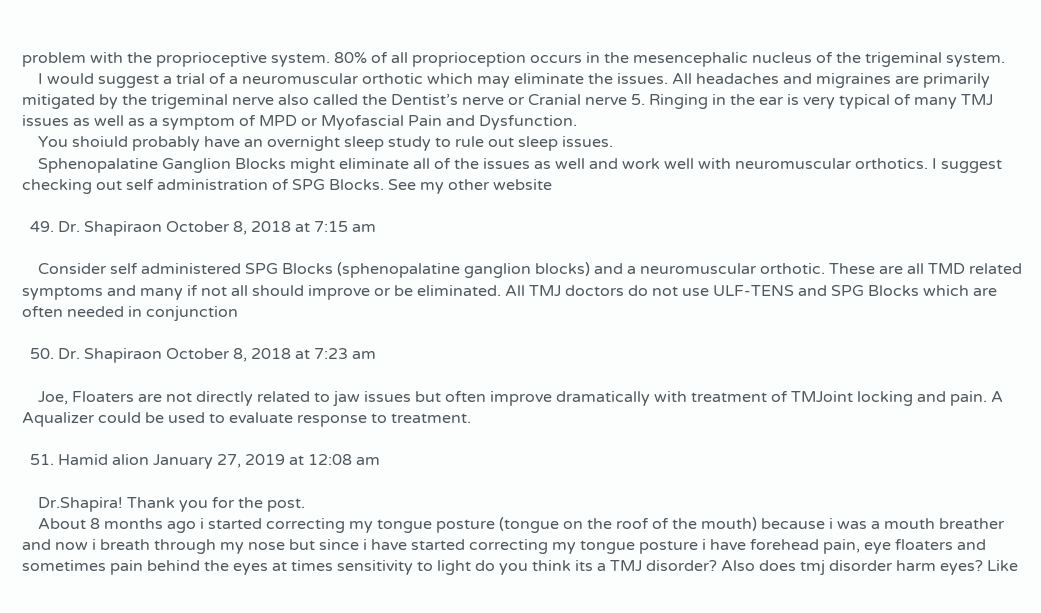problem with the proprioceptive system. 80% of all proprioception occurs in the mesencephalic nucleus of the trigeminal system.
    I would suggest a trial of a neuromuscular orthotic which may eliminate the issues. All headaches and migraines are primarily mitigated by the trigeminal nerve also called the Dentist’s nerve or Cranial nerve 5. Ringing in the ear is very typical of many TMJ issues as well as a symptom of MPD or Myofascial Pain and Dysfunction.
    You shoiuld probably have an overnight sleep study to rule out sleep issues.
    Sphenopalatine Ganglion Blocks might eliminate all of the issues as well and work well with neuromuscular orthotics. I suggest checking out self administration of SPG Blocks. See my other website

  49. Dr. Shapiraon October 8, 2018 at 7:15 am

    Consider self administered SPG Blocks (sphenopalatine ganglion blocks) and a neuromuscular orthotic. These are all TMD related symptoms and many if not all should improve or be eliminated. All TMJ doctors do not use ULF-TENS and SPG Blocks which are often needed in conjunction

  50. Dr. Shapiraon October 8, 2018 at 7:23 am

    Joe, Floaters are not directly related to jaw issues but often improve dramatically with treatment of TMJoint locking and pain. A Aqualizer could be used to evaluate response to treatment.

  51. Hamid alion January 27, 2019 at 12:08 am

    Dr.Shapira! Thank you for the post.
    About 8 months ago i started correcting my tongue posture (tongue on the roof of the mouth) because i was a mouth breather and now i breath through my nose but since i have started correcting my tongue posture i have forehead pain, eye floaters and sometimes pain behind the eyes at times sensitivity to light do you think its a TMJ disorder? Also does tmj disorder harm eyes? Like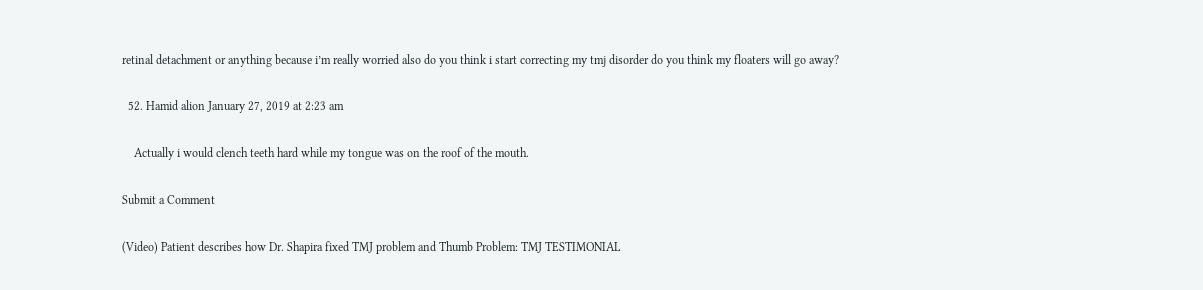retinal detachment or anything because i’m really worried also do you think i start correcting my tmj disorder do you think my floaters will go away?

  52. Hamid alion January 27, 2019 at 2:23 am

    Actually i would clench teeth hard while my tongue was on the roof of the mouth.

Submit a Comment

(Video) Patient describes how Dr. Shapira fixed TMJ problem and Thumb Problem: TMJ TESTIMONIAL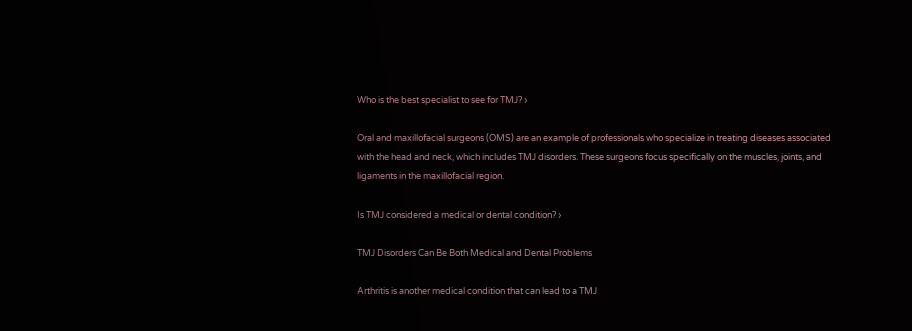Who is the best specialist to see for TMJ? ›

Oral and maxillofacial surgeons (OMS) are an example of professionals who specialize in treating diseases associated with the head and neck, which includes TMJ disorders. These surgeons focus specifically on the muscles, joints, and ligaments in the maxillofacial region.

Is TMJ considered a medical or dental condition? ›

TMJ Disorders Can Be Both Medical and Dental Problems

Arthritis is another medical condition that can lead to a TMJ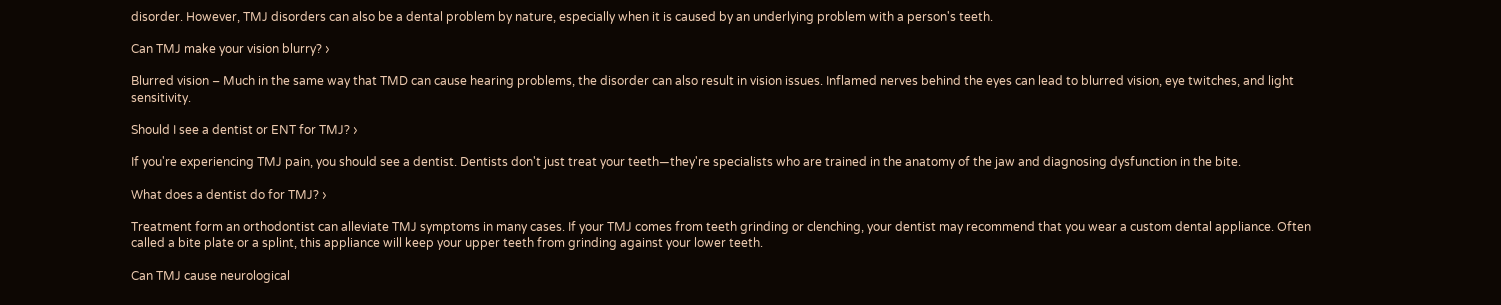disorder. However, TMJ disorders can also be a dental problem by nature, especially when it is caused by an underlying problem with a person's teeth.

Can TMJ make your vision blurry? ›

Blurred vision – Much in the same way that TMD can cause hearing problems, the disorder can also result in vision issues. Inflamed nerves behind the eyes can lead to blurred vision, eye twitches, and light sensitivity.

Should I see a dentist or ENT for TMJ? ›

If you're experiencing TMJ pain, you should see a dentist. Dentists don't just treat your teeth—they're specialists who are trained in the anatomy of the jaw and diagnosing dysfunction in the bite.

What does a dentist do for TMJ? ›

Treatment form an orthodontist can alleviate TMJ symptoms in many cases. If your TMJ comes from teeth grinding or clenching, your dentist may recommend that you wear a custom dental appliance. Often called a bite plate or a splint, this appliance will keep your upper teeth from grinding against your lower teeth.

Can TMJ cause neurological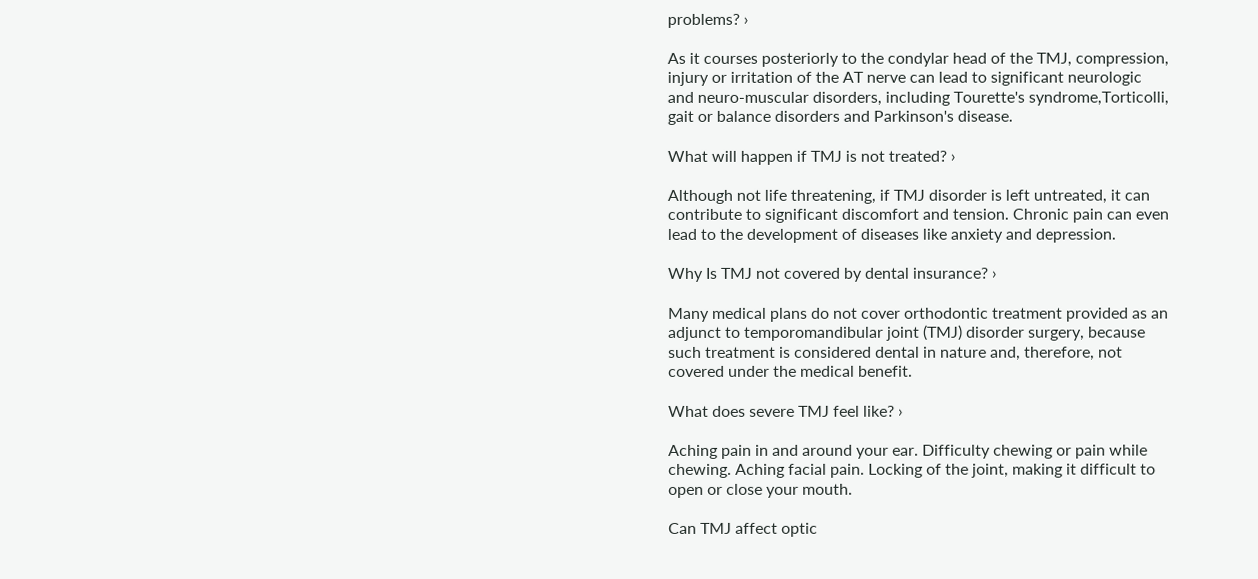problems? ›

As it courses posteriorly to the condylar head of the TMJ, compression, injury or irritation of the AT nerve can lead to significant neurologic and neuro-muscular disorders, including Tourette's syndrome,Torticolli, gait or balance disorders and Parkinson's disease.

What will happen if TMJ is not treated? ›

Although not life threatening, if TMJ disorder is left untreated, it can contribute to significant discomfort and tension. Chronic pain can even lead to the development of diseases like anxiety and depression.

Why Is TMJ not covered by dental insurance? ›

Many medical plans do not cover orthodontic treatment provided as an adjunct to temporomandibular joint (TMJ) disorder surgery, because such treatment is considered dental in nature and, therefore, not covered under the medical benefit.

What does severe TMJ feel like? ›

Aching pain in and around your ear. Difficulty chewing or pain while chewing. Aching facial pain. Locking of the joint, making it difficult to open or close your mouth.

Can TMJ affect optic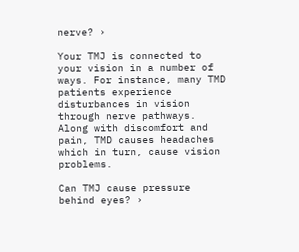nerve? ›

Your TMJ is connected to your vision in a number of ways. For instance, many TMD patients experience disturbances in vision through nerve pathways. Along with discomfort and pain, TMD causes headaches which in turn, cause vision problems.

Can TMJ cause pressure behind eyes? ›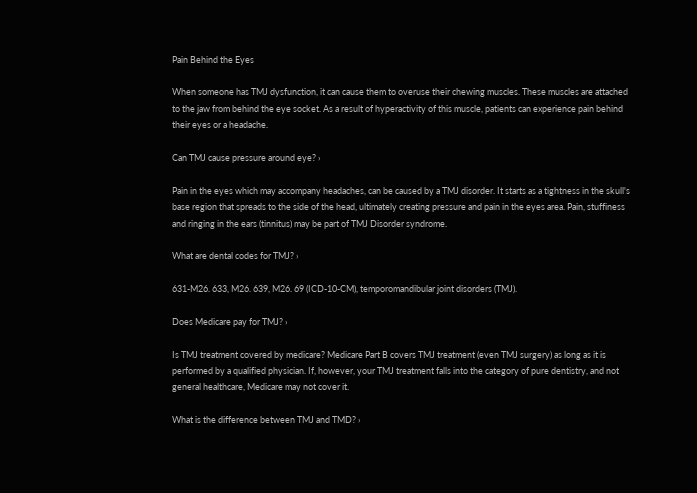Pain Behind the Eyes

When someone has TMJ dysfunction, it can cause them to overuse their chewing muscles. These muscles are attached to the jaw from behind the eye socket. As a result of hyperactivity of this muscle, patients can experience pain behind their eyes or a headache.

Can TMJ cause pressure around eye? ›

Pain in the eyes which may accompany headaches, can be caused by a TMJ disorder. It starts as a tightness in the skull's base region that spreads to the side of the head, ultimately creating pressure and pain in the eyes area. Pain, stuffiness and ringing in the ears (tinnitus) may be part of TMJ Disorder syndrome.

What are dental codes for TMJ? ›

631-M26. 633, M26. 639, M26. 69 (ICD-10-CM), temporomandibular joint disorders (TMJ).

Does Medicare pay for TMJ? ›

Is TMJ treatment covered by medicare? Medicare Part B covers TMJ treatment (even TMJ surgery) as long as it is performed by a qualified physician. If, however, your TMJ treatment falls into the category of pure dentistry, and not general healthcare, Medicare may not cover it.

What is the difference between TMJ and TMD? ›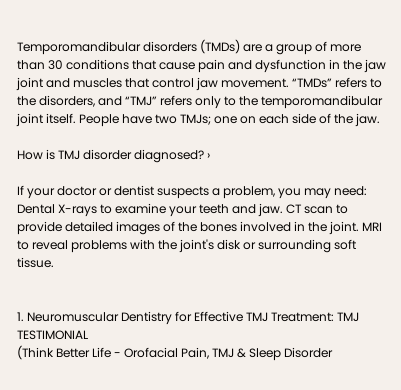Temporomandibular disorders (TMDs) are a group of more than 30 conditions that cause pain and dysfunction in the jaw joint and muscles that control jaw movement. “TMDs” refers to the disorders, and “TMJ” refers only to the temporomandibular joint itself. People have two TMJs; one on each side of the jaw.

How is TMJ disorder diagnosed? ›

If your doctor or dentist suspects a problem, you may need: Dental X-rays to examine your teeth and jaw. CT scan to provide detailed images of the bones involved in the joint. MRI to reveal problems with the joint's disk or surrounding soft tissue.


1. Neuromuscular Dentistry for Effective TMJ Treatment: TMJ TESTIMONIAL
(Think Better Life - Orofacial Pain, TMJ & Sleep Disorder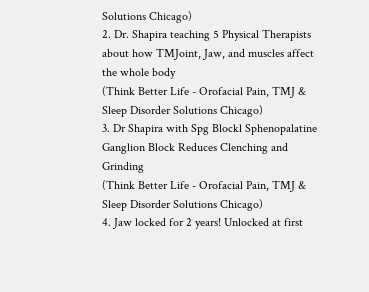Solutions Chicago)
2. Dr. Shapira teaching 5 Physical Therapists about how TMJoint, Jaw, and muscles affect the whole body
(Think Better Life - Orofacial Pain, TMJ & Sleep Disorder Solutions Chicago)
3. Dr Shapira with Spg Blockl Sphenopalatine Ganglion Block Reduces Clenching and Grinding
(Think Better Life - Orofacial Pain, TMJ & Sleep Disorder Solutions Chicago)
4. Jaw locked for 2 years! Unlocked at first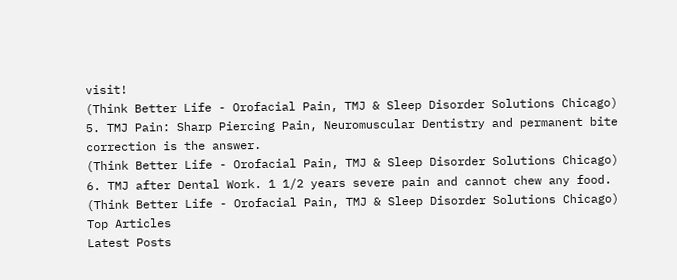visit!
(Think Better Life - Orofacial Pain, TMJ & Sleep Disorder Solutions Chicago)
5. TMJ Pain: Sharp Piercing Pain, Neuromuscular Dentistry and permanent bite correction is the answer.
(Think Better Life - Orofacial Pain, TMJ & Sleep Disorder Solutions Chicago)
6. TMJ after Dental Work. 1 1/2 years severe pain and cannot chew any food.
(Think Better Life - Orofacial Pain, TMJ & Sleep Disorder Solutions Chicago)
Top Articles
Latest Posts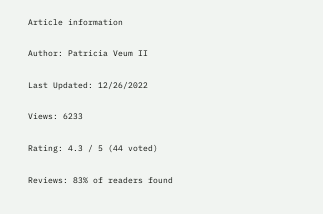Article information

Author: Patricia Veum II

Last Updated: 12/26/2022

Views: 6233

Rating: 4.3 / 5 (44 voted)

Reviews: 83% of readers found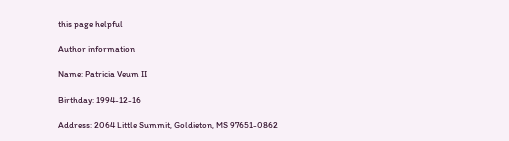this page helpful

Author information

Name: Patricia Veum II

Birthday: 1994-12-16

Address: 2064 Little Summit, Goldieton, MS 97651-0862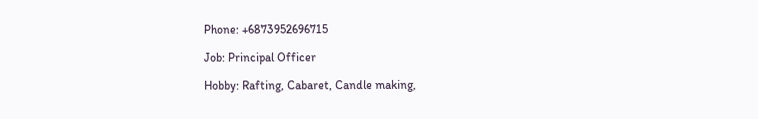Phone: +6873952696715

Job: Principal Officer

Hobby: Rafting, Cabaret, Candle making,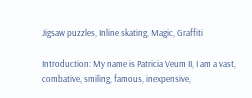Jigsaw puzzles, Inline skating, Magic, Graffiti

Introduction: My name is Patricia Veum II, I am a vast, combative, smiling, famous, inexpensive,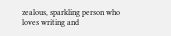zealous, sparkling person who loves writing and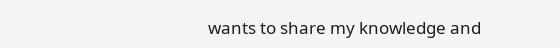wants to share my knowledge and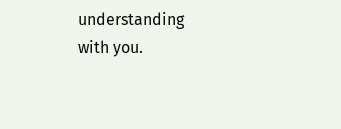understanding with you.